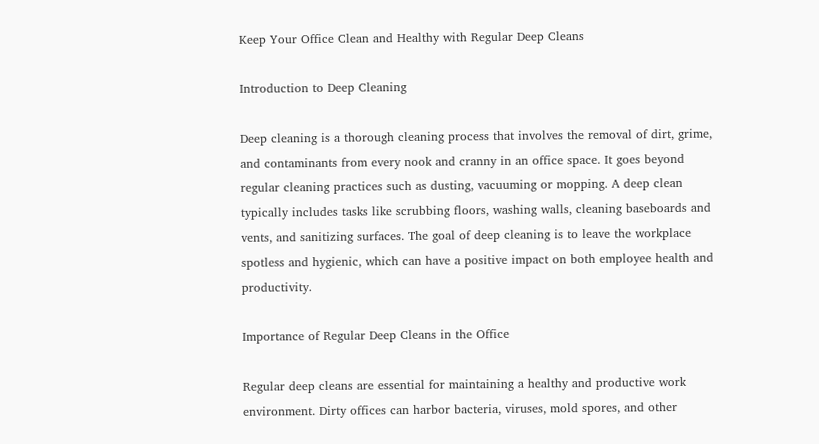Keep Your Office Clean and Healthy with Regular Deep Cleans

Introduction to Deep Cleaning

Deep cleaning is a thorough cleaning process that involves the removal of dirt, grime, and contaminants from every nook and cranny in an office space. It goes beyond regular cleaning practices such as dusting, vacuuming or mopping. A deep clean typically includes tasks like scrubbing floors, washing walls, cleaning baseboards and vents, and sanitizing surfaces. The goal of deep cleaning is to leave the workplace spotless and hygienic, which can have a positive impact on both employee health and productivity.

Importance of Regular Deep Cleans in the Office

Regular deep cleans are essential for maintaining a healthy and productive work environment. Dirty offices can harbor bacteria, viruses, mold spores, and other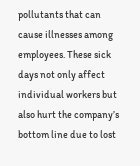pollutants that can cause illnesses among employees. These sick days not only affect individual workers but also hurt the company’s bottom line due to lost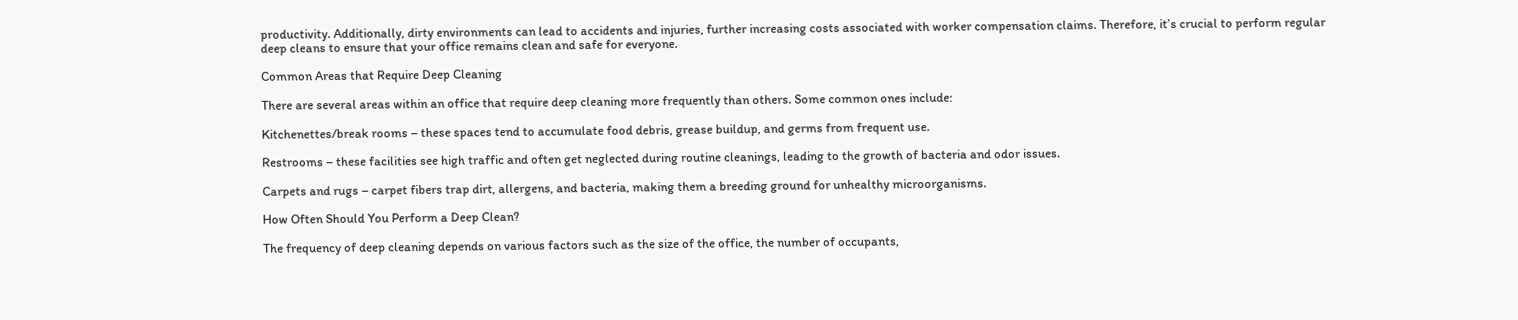productivity. Additionally, dirty environments can lead to accidents and injuries, further increasing costs associated with worker compensation claims. Therefore, it’s crucial to perform regular deep cleans to ensure that your office remains clean and safe for everyone.

Common Areas that Require Deep Cleaning

There are several areas within an office that require deep cleaning more frequently than others. Some common ones include:

Kitchenettes/break rooms – these spaces tend to accumulate food debris, grease buildup, and germs from frequent use.

Restrooms – these facilities see high traffic and often get neglected during routine cleanings, leading to the growth of bacteria and odor issues.

Carpets and rugs – carpet fibers trap dirt, allergens, and bacteria, making them a breeding ground for unhealthy microorganisms.

How Often Should You Perform a Deep Clean?

The frequency of deep cleaning depends on various factors such as the size of the office, the number of occupants,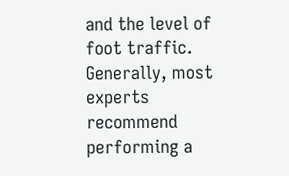and the level of foot traffic. Generally, most experts recommend performing a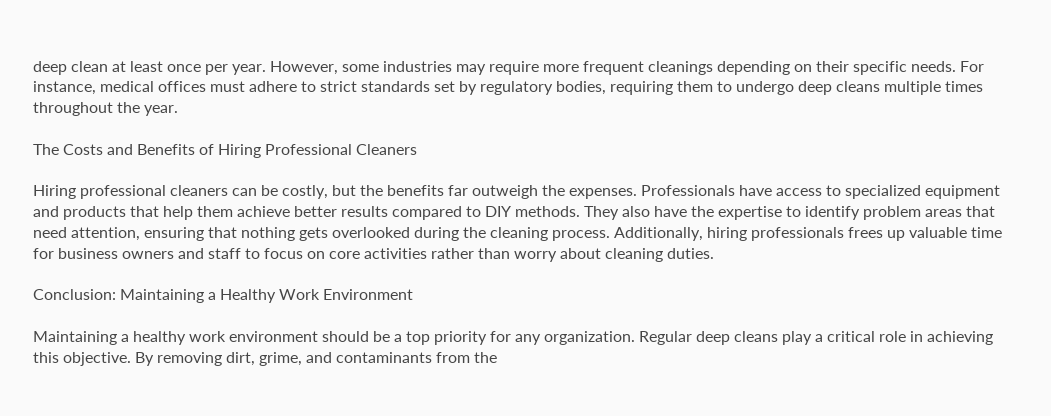deep clean at least once per year. However, some industries may require more frequent cleanings depending on their specific needs. For instance, medical offices must adhere to strict standards set by regulatory bodies, requiring them to undergo deep cleans multiple times throughout the year.

The Costs and Benefits of Hiring Professional Cleaners

Hiring professional cleaners can be costly, but the benefits far outweigh the expenses. Professionals have access to specialized equipment and products that help them achieve better results compared to DIY methods. They also have the expertise to identify problem areas that need attention, ensuring that nothing gets overlooked during the cleaning process. Additionally, hiring professionals frees up valuable time for business owners and staff to focus on core activities rather than worry about cleaning duties.

Conclusion: Maintaining a Healthy Work Environment

Maintaining a healthy work environment should be a top priority for any organization. Regular deep cleans play a critical role in achieving this objective. By removing dirt, grime, and contaminants from the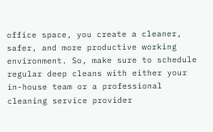office space, you create a cleaner, safer, and more productive working environment. So, make sure to schedule regular deep cleans with either your in-house team or a professional cleaning service provider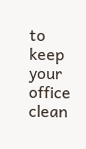to keep your office clean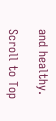and healthy.

Scroll to Top